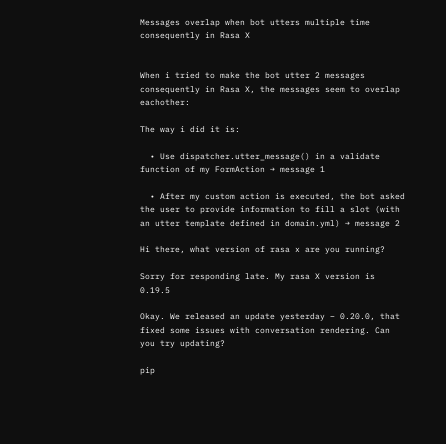Messages overlap when bot utters multiple time consequently in Rasa X


When i tried to make the bot utter 2 messages consequently in Rasa X, the messages seem to overlap eachother:

The way i did it is:

  • Use dispatcher.utter_message() in a validate function of my FormAction → message 1

  • After my custom action is executed, the bot asked the user to provide information to fill a slot (with an utter template defined in domain.yml) → message 2

Hi there, what version of rasa x are you running?

Sorry for responding late. My rasa X version is 0.19.5

Okay. We released an update yesterday – 0.20.0, that fixed some issues with conversation rendering. Can you try updating?

pip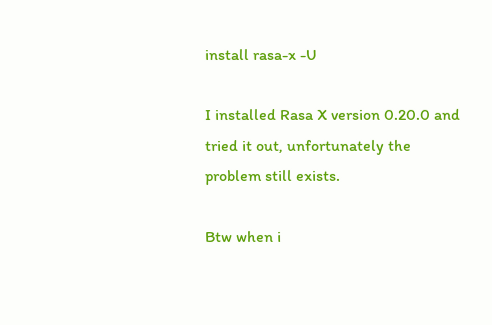install rasa-x -U

I installed Rasa X version 0.20.0 and tried it out, unfortunately the problem still exists.

Btw when i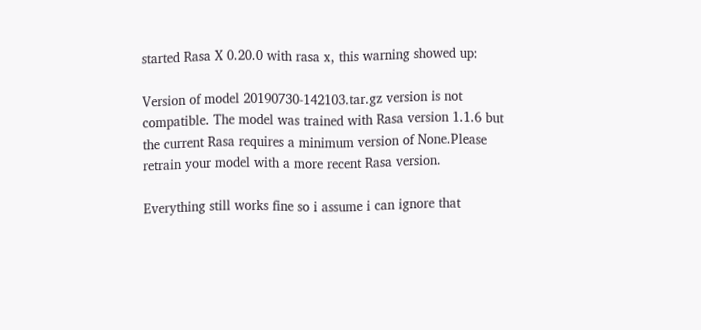started Rasa X 0.20.0 with rasa x, this warning showed up:

Version of model 20190730-142103.tar.gz version is not compatible. The model was trained with Rasa version 1.1.6 but the current Rasa requires a minimum version of None.Please retrain your model with a more recent Rasa version.

Everything still works fine so i assume i can ignore that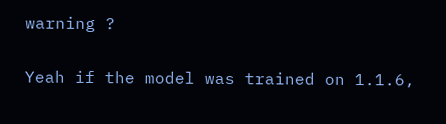warning ?

Yeah if the model was trained on 1.1.6,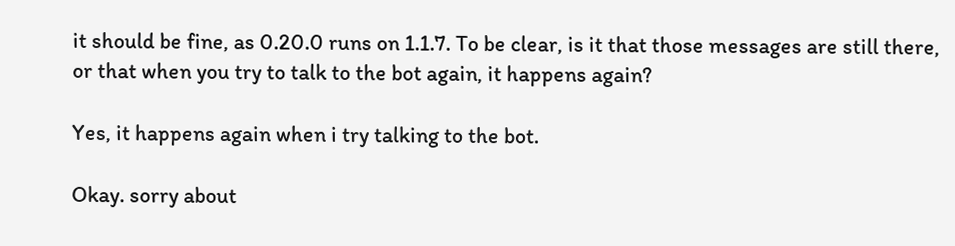it should be fine, as 0.20.0 runs on 1.1.7. To be clear, is it that those messages are still there, or that when you try to talk to the bot again, it happens again?

Yes, it happens again when i try talking to the bot.

Okay. sorry about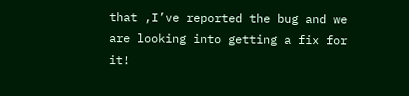that ,I’ve reported the bug and we are looking into getting a fix for it!